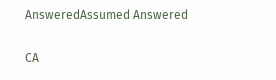AnsweredAssumed Answered

CA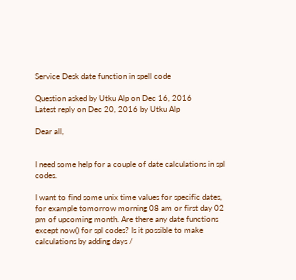Service Desk date function in spell code

Question asked by Utku Alp on Dec 16, 2016
Latest reply on Dec 20, 2016 by Utku Alp

Dear all,


I need some help for a couple of date calculations in spl codes.

I want to find some unix time values for specific dates, for example tomorrow morning 08 am or first day 02 pm of upcoming month. Are there any date functions except now() for spl codes? Is it possible to make calculations by adding days /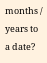months / years to a date?